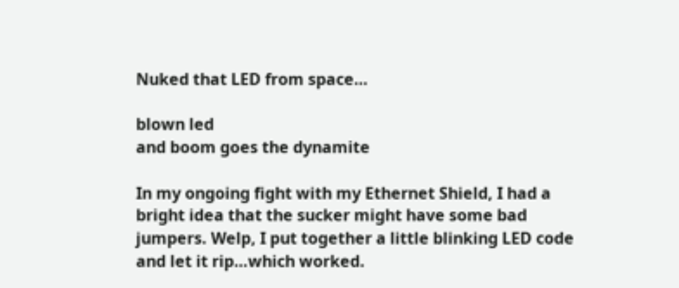Nuked that LED from space…

blown led
and boom goes the dynamite

In my ongoing fight with my Ethernet Shield, I had a bright idea that the sucker might have some bad jumpers. Welp, I put together a little blinking LED code and let it rip…which worked.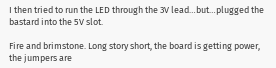I then tried to run the LED through the 3V lead…but…plugged the bastard into the 5V slot.

Fire and brimstone. Long story short, the board is getting power, the jumpers are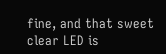fine, and that sweet clear LED is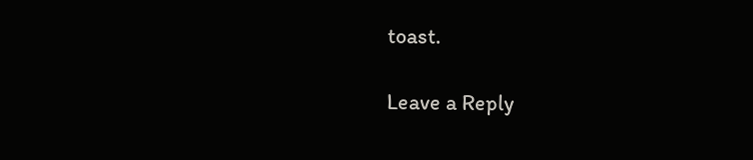toast.

Leave a Reply